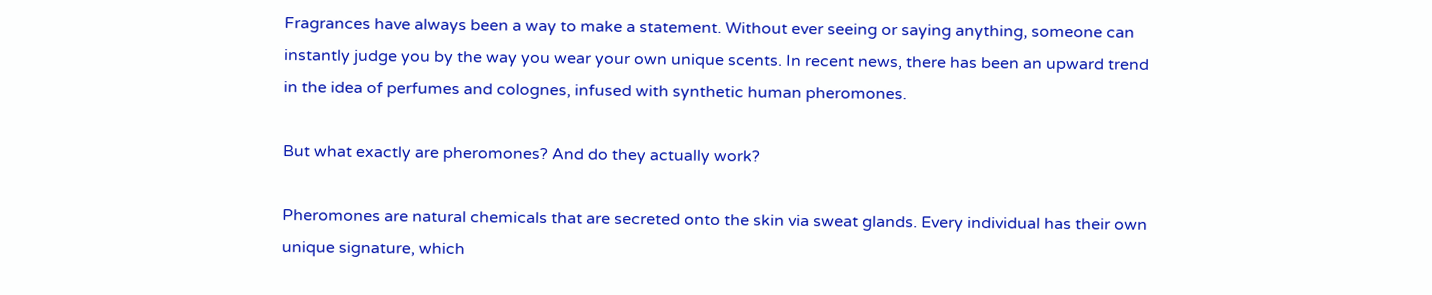Fragrances have always been a way to make a statement. Without ever seeing or saying anything, someone can instantly judge you by the way you wear your own unique scents. In recent news, there has been an upward trend in the idea of perfumes and colognes, infused with synthetic human pheromones.

But what exactly are pheromones? And do they actually work?

Pheromones are natural chemicals that are secreted onto the skin via sweat glands. Every individual has their own unique signature, which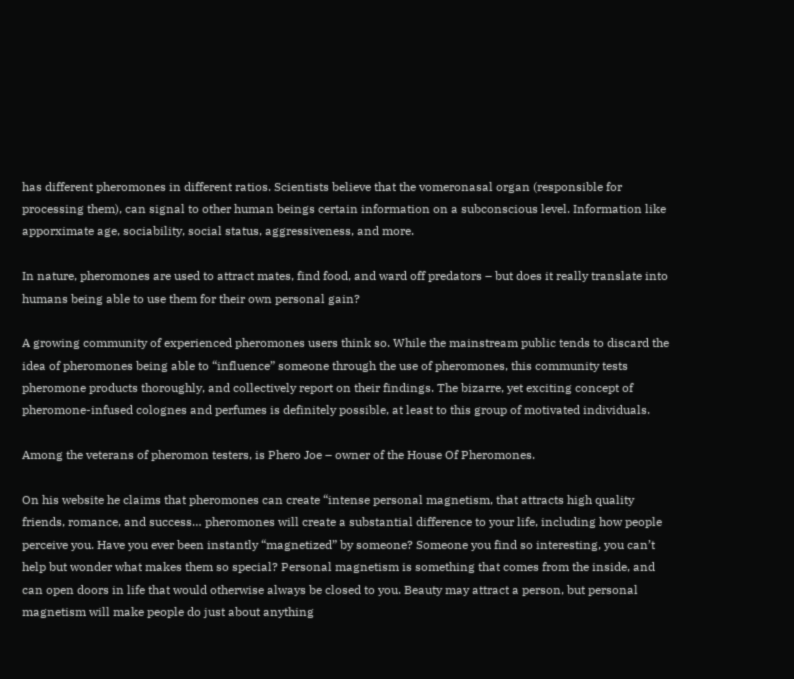has different pheromones in different ratios. Scientists believe that the vomeronasal organ (responsible for processing them), can signal to other human beings certain information on a subconscious level. Information like apporximate age, sociability, social status, aggressiveness, and more.

In nature, pheromones are used to attract mates, find food, and ward off predators – but does it really translate into humans being able to use them for their own personal gain?

A growing community of experienced pheromones users think so. While the mainstream public tends to discard the idea of pheromones being able to “influence” someone through the use of pheromones, this community tests pheromone products thoroughly, and collectively report on their findings. The bizarre, yet exciting concept of pheromone-infused colognes and perfumes is definitely possible, at least to this group of motivated individuals.

Among the veterans of pheromon testers, is Phero Joe – owner of the House Of Pheromones.

On his website he claims that pheromones can create “intense personal magnetism, that attracts high quality friends, romance, and success… pheromones will create a substantial difference to your life, including how people perceive you. Have you ever been instantly “magnetized” by someone? Someone you find so interesting, you can’t help but wonder what makes them so special? Personal magnetism is something that comes from the inside, and can open doors in life that would otherwise always be closed to you. Beauty may attract a person, but personal magnetism will make people do just about anything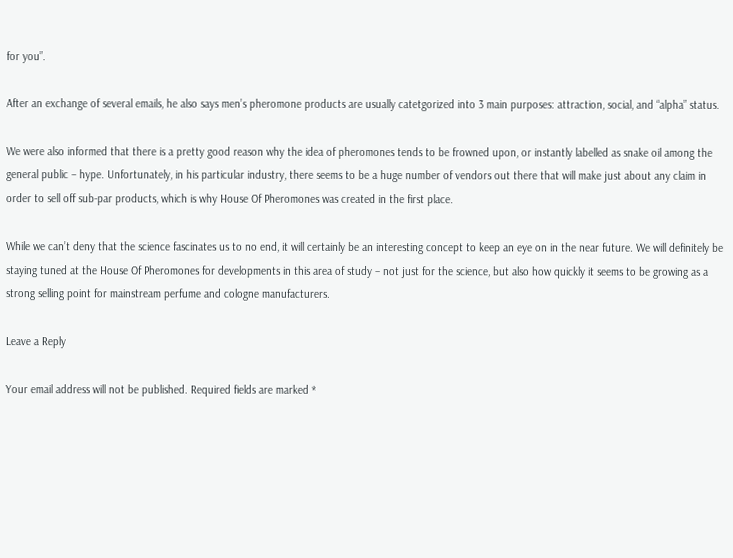for you”.

After an exchange of several emails, he also says men’s pheromone products are usually catetgorized into 3 main purposes: attraction, social, and “alpha” status.

We were also informed that there is a pretty good reason why the idea of pheromones tends to be frowned upon, or instantly labelled as snake oil among the general public – hype. Unfortunately, in his particular industry, there seems to be a huge number of vendors out there that will make just about any claim in order to sell off sub-par products, which is why House Of Pheromones was created in the first place.

While we can’t deny that the science fascinates us to no end, it will certainly be an interesting concept to keep an eye on in the near future. We will definitely be staying tuned at the House Of Pheromones for developments in this area of study – not just for the science, but also how quickly it seems to be growing as a strong selling point for mainstream perfume and cologne manufacturers.

Leave a Reply

Your email address will not be published. Required fields are marked *